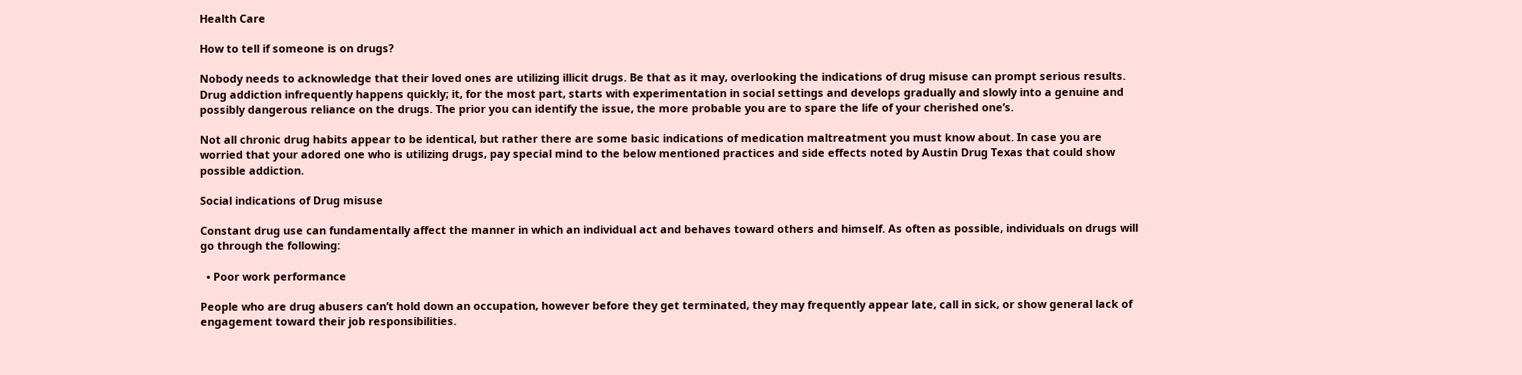Health Care

How to tell if someone is on drugs?

Nobody needs to acknowledge that their loved ones are utilizing illicit drugs. Be that as it may, overlooking the indications of drug misuse can prompt serious results. Drug addiction infrequently happens quickly; it, for the most part, starts with experimentation in social settings and develops gradually and slowly into a genuine and possibly dangerous reliance on the drugs. The prior you can identify the issue, the more probable you are to spare the life of your cherished one’s.

Not all chronic drug habits appear to be identical, but rather there are some basic indications of medication maltreatment you must know about. In case you are worried that your adored one who is utilizing drugs, pay special mind to the below mentioned practices and side effects noted by Austin Drug Texas that could show possible addiction.

Social indications of Drug misuse

Constant drug use can fundamentally affect the manner in which an individual act and behaves toward others and himself. As often as possible, individuals on drugs will go through the following:

  • Poor work performance

People who are drug abusers can’t hold down an occupation, however before they get terminated, they may frequently appear late, call in sick, or show general lack of engagement toward their job responsibilities.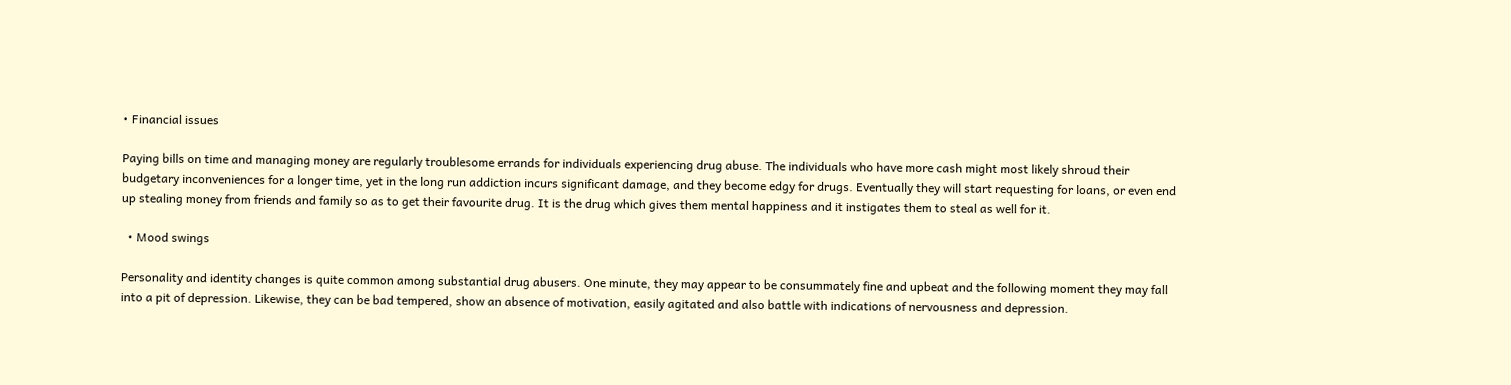• Financial issues

Paying bills on time and managing money are regularly troublesome errands for individuals experiencing drug abuse. The individuals who have more cash might most likely shroud their budgetary inconveniences for a longer time, yet in the long run addiction incurs significant damage, and they become edgy for drugs. Eventually they will start requesting for loans, or even end up stealing money from friends and family so as to get their favourite drug. It is the drug which gives them mental happiness and it instigates them to steal as well for it.

  • Mood swings

Personality and identity changes is quite common among substantial drug abusers. One minute, they may appear to be consummately fine and upbeat and the following moment they may fall into a pit of depression. Likewise, they can be bad tempered, show an absence of motivation, easily agitated and also battle with indications of nervousness and depression.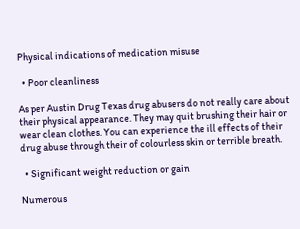Physical indications of medication misuse

  • Poor cleanliness

As per Austin Drug Texas drug abusers do not really care about their physical appearance. They may quit brushing their hair or wear clean clothes. You can experience the ill effects of their drug abuse through their of colourless skin or terrible breath.

  • Significant weight reduction or gain

Numerous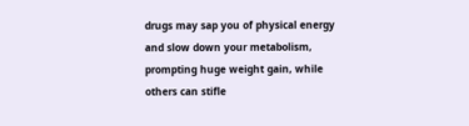drugs may sap you of physical energy and slow down your metabolism, prompting huge weight gain, while others can stifle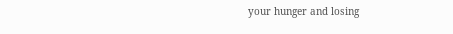your hunger and losing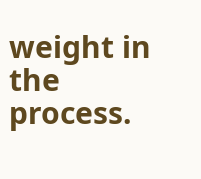weight in the process.